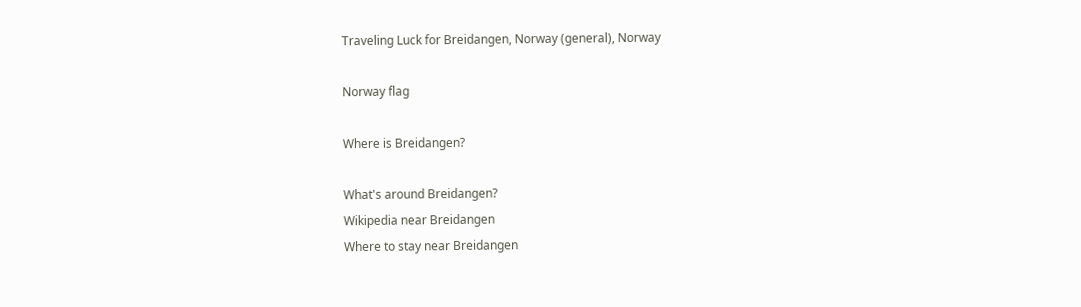Traveling Luck for Breidangen, Norway (general), Norway

Norway flag

Where is Breidangen?

What's around Breidangen?
Wikipedia near Breidangen
Where to stay near Breidangen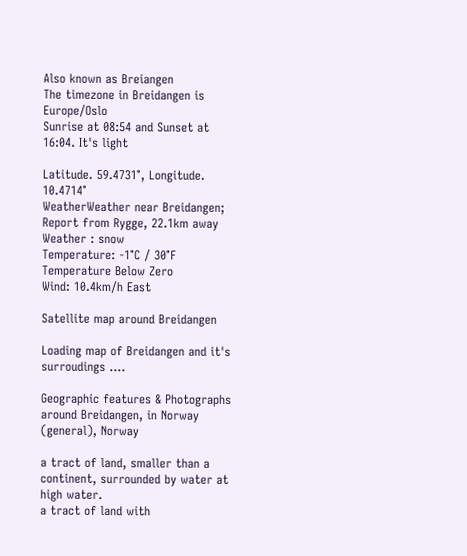Also known as Breiangen
The timezone in Breidangen is Europe/Oslo
Sunrise at 08:54 and Sunset at 16:04. It's light

Latitude. 59.4731°, Longitude. 10.4714°
WeatherWeather near Breidangen; Report from Rygge, 22.1km away
Weather : snow
Temperature: -1°C / 30°F Temperature Below Zero
Wind: 10.4km/h East

Satellite map around Breidangen

Loading map of Breidangen and it's surroudings ....

Geographic features & Photographs around Breidangen, in Norway (general), Norway

a tract of land, smaller than a continent, surrounded by water at high water.
a tract of land with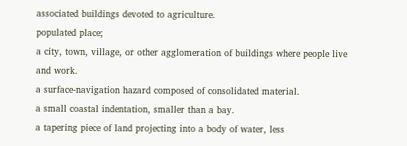associated buildings devoted to agriculture.
populated place;
a city, town, village, or other agglomeration of buildings where people live and work.
a surface-navigation hazard composed of consolidated material.
a small coastal indentation, smaller than a bay.
a tapering piece of land projecting into a body of water, less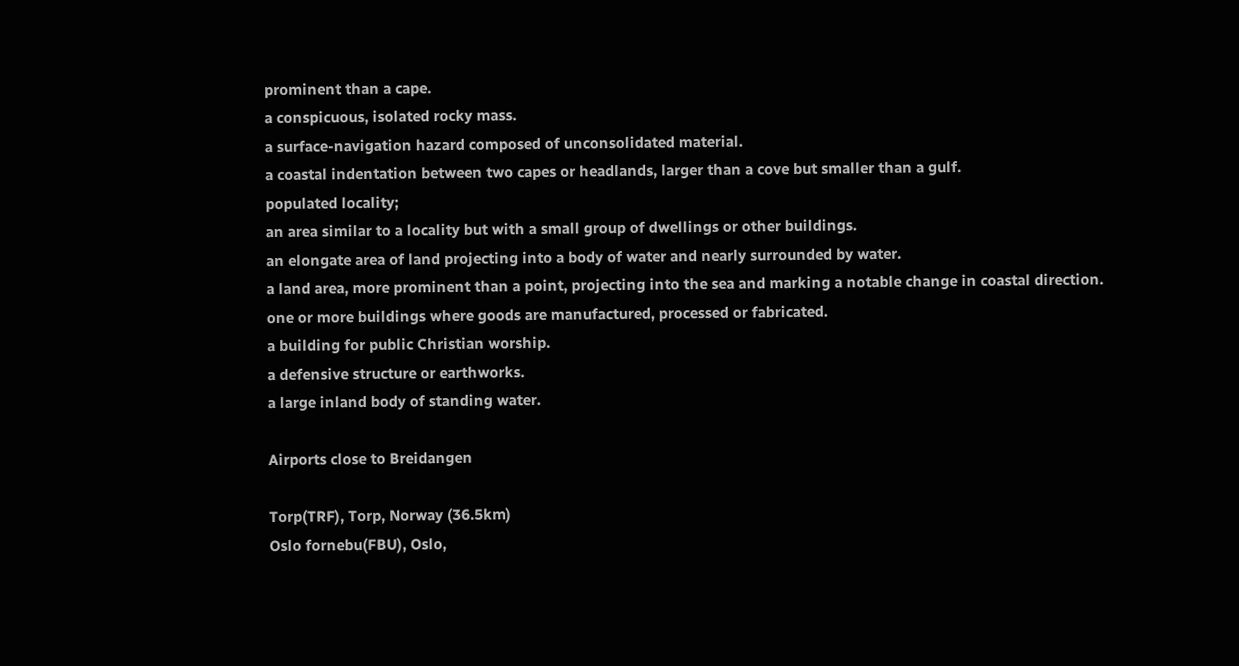prominent than a cape.
a conspicuous, isolated rocky mass.
a surface-navigation hazard composed of unconsolidated material.
a coastal indentation between two capes or headlands, larger than a cove but smaller than a gulf.
populated locality;
an area similar to a locality but with a small group of dwellings or other buildings.
an elongate area of land projecting into a body of water and nearly surrounded by water.
a land area, more prominent than a point, projecting into the sea and marking a notable change in coastal direction.
one or more buildings where goods are manufactured, processed or fabricated.
a building for public Christian worship.
a defensive structure or earthworks.
a large inland body of standing water.

Airports close to Breidangen

Torp(TRF), Torp, Norway (36.5km)
Oslo fornebu(FBU), Oslo,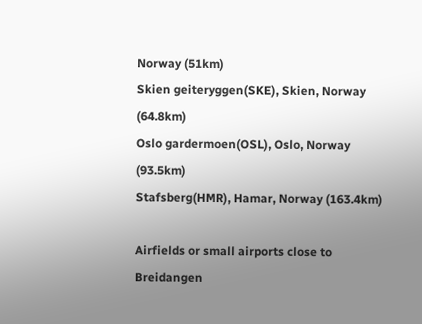Norway (51km)
Skien geiteryggen(SKE), Skien, Norway (64.8km)
Oslo gardermoen(OSL), Oslo, Norway (93.5km)
Stafsberg(HMR), Hamar, Norway (163.4km)

Airfields or small airports close to Breidangen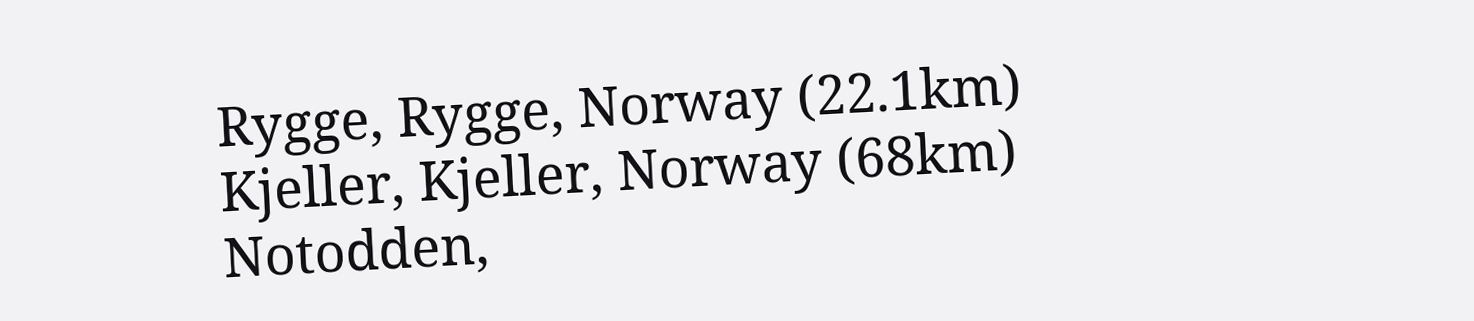Rygge, Rygge, Norway (22.1km)
Kjeller, Kjeller, Norway (68km)
Notodden,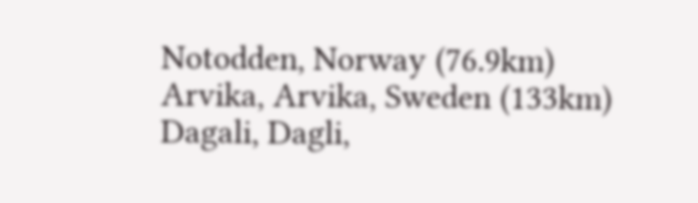Notodden, Norway (76.9km)
Arvika, Arvika, Sweden (133km)
Dagali, Dagli,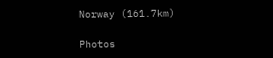Norway (161.7km)

Photos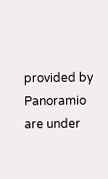provided by Panoramio are under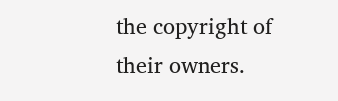the copyright of their owners.